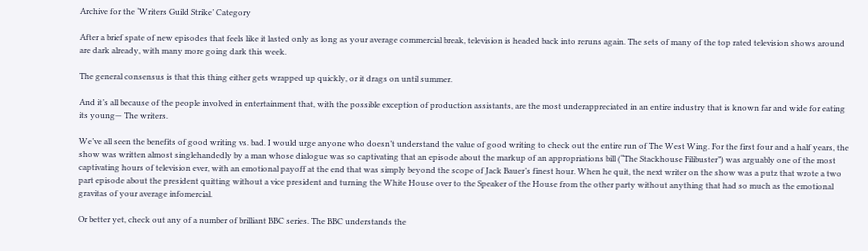Archive for the ‘Writers Guild Strike’ Category

After a brief spate of new episodes that feels like it lasted only as long as your average commercial break, television is headed back into reruns again. The sets of many of the top rated television shows around are dark already, with many more going dark this week.

The general consensus is that this thing either gets wrapped up quickly, or it drags on until summer.

And it’s all because of the people involved in entertainment that, with the possible exception of production assistants, are the most underappreciated in an entire industry that is known far and wide for eating its young— The writers.

We’ve all seen the benefits of good writing vs. bad. I would urge anyone who doesn’t understand the value of good writing to check out the entire run of The West Wing. For the first four and a half years, the show was written almost singlehandedly by a man whose dialogue was so captivating that an episode about the markup of an appropriations bill (“The Stackhouse Filibuster”) was arguably one of the most captivating hours of television ever, with an emotional payoff at the end that was simply beyond the scope of Jack Bauer’s finest hour. When he quit, the next writer on the show was a putz that wrote a two part episode about the president quitting without a vice president and turning the White House over to the Speaker of the House from the other party without anything that had so much as the emotional gravitas of your average infomercial.

Or better yet, check out any of a number of brilliant BBC series. The BBC understands the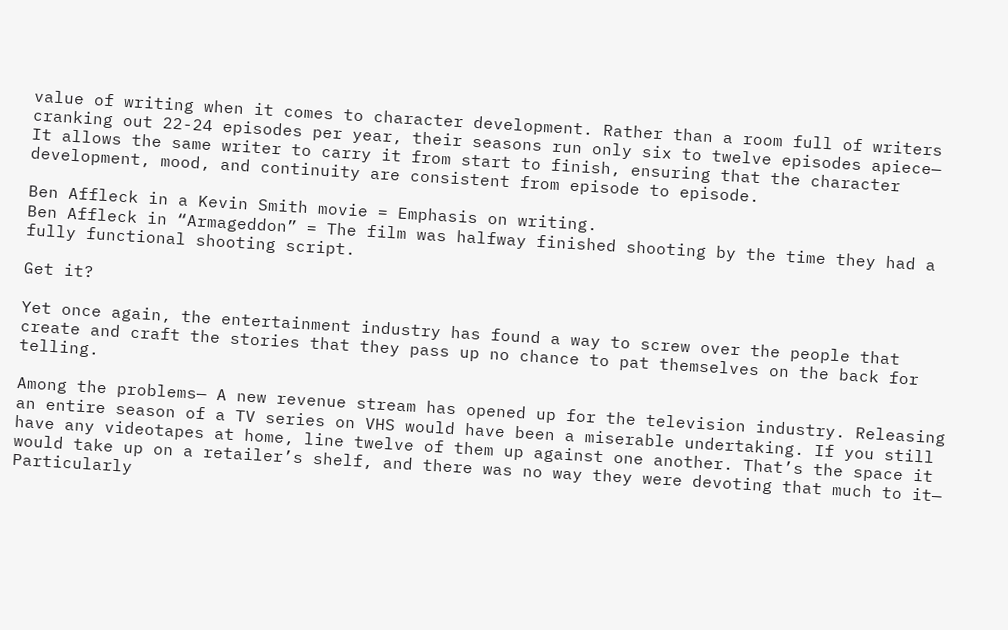value of writing when it comes to character development. Rather than a room full of writers cranking out 22-24 episodes per year, their seasons run only six to twelve episodes apiece— It allows the same writer to carry it from start to finish, ensuring that the character development, mood, and continuity are consistent from episode to episode.

Ben Affleck in a Kevin Smith movie = Emphasis on writing.
Ben Affleck in “Armageddon” = The film was halfway finished shooting by the time they had a fully functional shooting script.

Get it?

Yet once again, the entertainment industry has found a way to screw over the people that create and craft the stories that they pass up no chance to pat themselves on the back for telling.

Among the problems— A new revenue stream has opened up for the television industry. Releasing an entire season of a TV series on VHS would have been a miserable undertaking. If you still have any videotapes at home, line twelve of them up against one another. That’s the space it would take up on a retailer’s shelf, and there was no way they were devoting that much to it— Particularly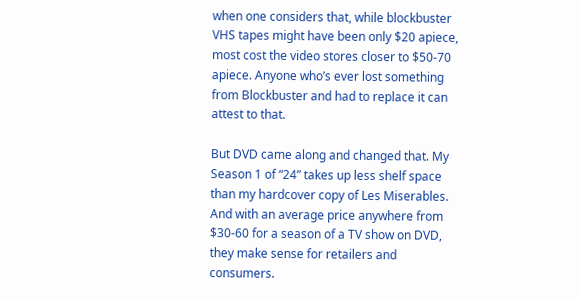when one considers that, while blockbuster VHS tapes might have been only $20 apiece, most cost the video stores closer to $50-70 apiece. Anyone who’s ever lost something from Blockbuster and had to replace it can attest to that.

But DVD came along and changed that. My Season 1 of “24” takes up less shelf space than my hardcover copy of Les Miserables. And with an average price anywhere from $30-60 for a season of a TV show on DVD, they make sense for retailers and consumers.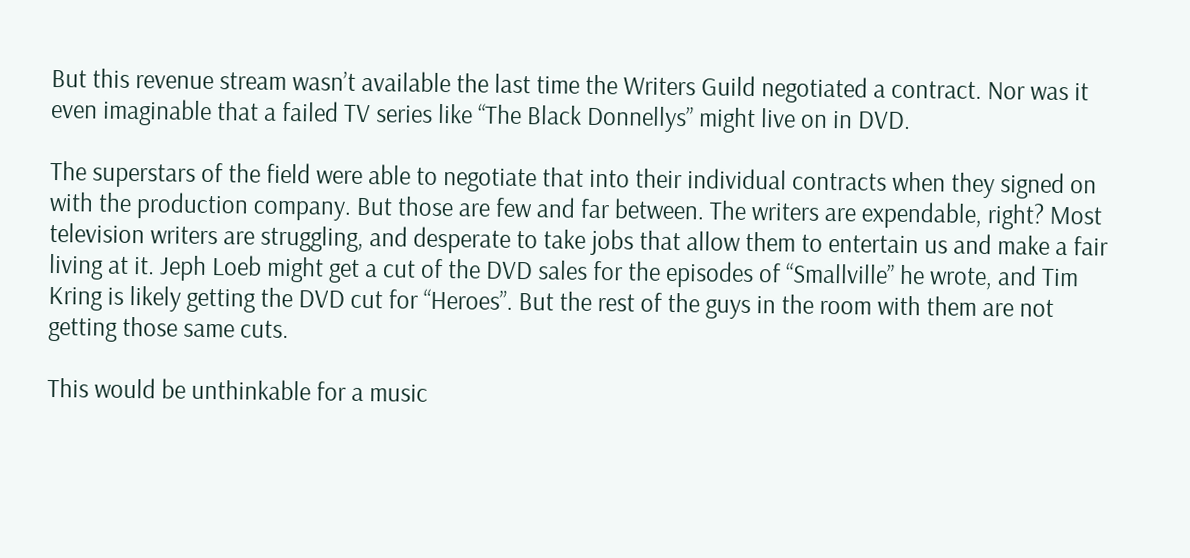But this revenue stream wasn’t available the last time the Writers Guild negotiated a contract. Nor was it even imaginable that a failed TV series like “The Black Donnellys” might live on in DVD.

The superstars of the field were able to negotiate that into their individual contracts when they signed on with the production company. But those are few and far between. The writers are expendable, right? Most television writers are struggling, and desperate to take jobs that allow them to entertain us and make a fair living at it. Jeph Loeb might get a cut of the DVD sales for the episodes of “Smallville” he wrote, and Tim Kring is likely getting the DVD cut for “Heroes”. But the rest of the guys in the room with them are not getting those same cuts.

This would be unthinkable for a music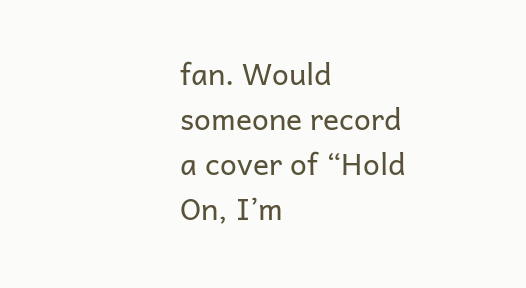fan. Would someone record a cover of “Hold On, I’m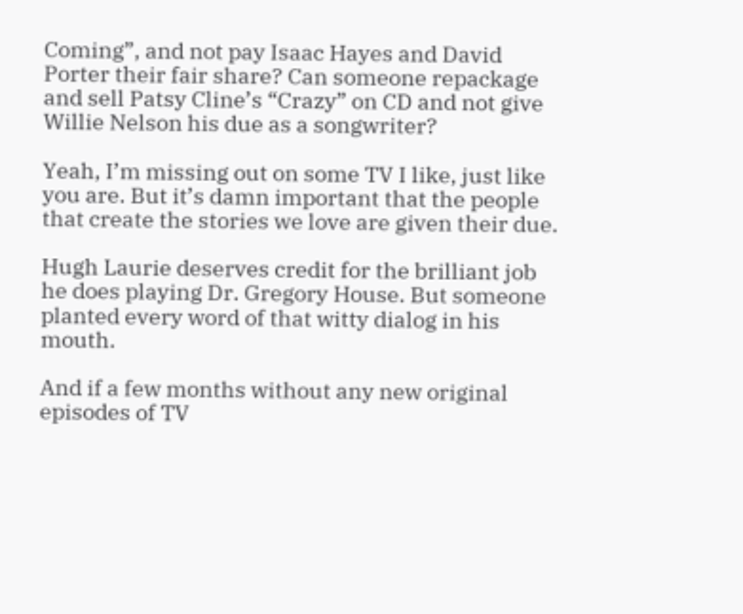Coming”, and not pay Isaac Hayes and David Porter their fair share? Can someone repackage and sell Patsy Cline’s “Crazy” on CD and not give Willie Nelson his due as a songwriter?

Yeah, I’m missing out on some TV I like, just like you are. But it’s damn important that the people that create the stories we love are given their due.

Hugh Laurie deserves credit for the brilliant job he does playing Dr. Gregory House. But someone planted every word of that witty dialog in his mouth.

And if a few months without any new original episodes of TV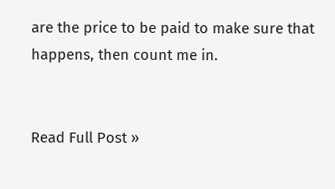are the price to be paid to make sure that happens, then count me in.


Read Full Post »